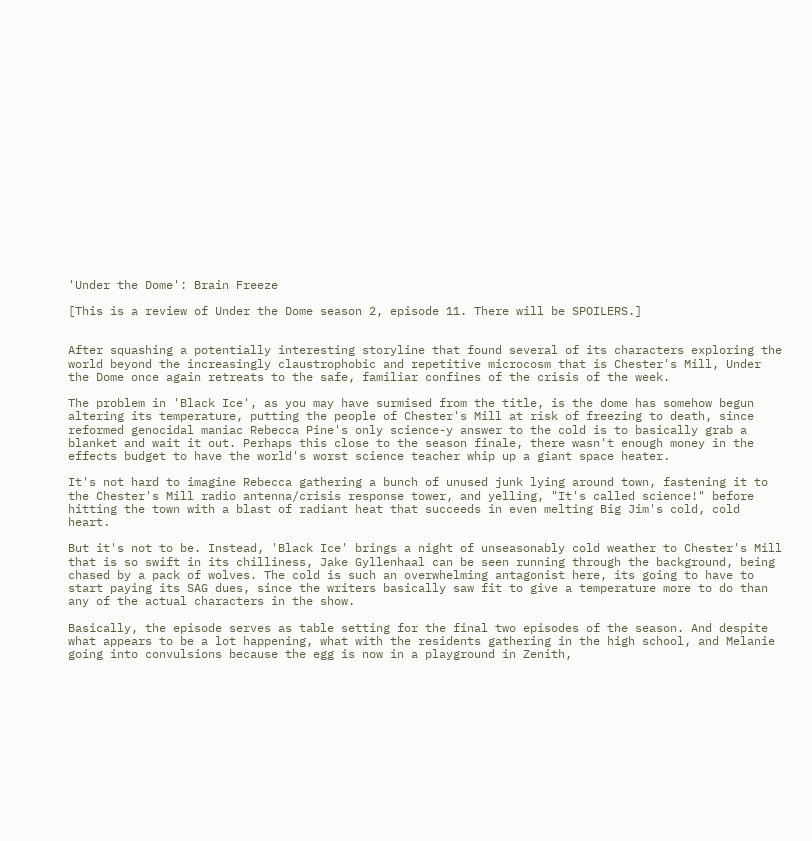'Under the Dome': Brain Freeze

[This is a review of Under the Dome season 2, episode 11. There will be SPOILERS.]


After squashing a potentially interesting storyline that found several of its characters exploring the world beyond the increasingly claustrophobic and repetitive microcosm that is Chester's Mill, Under the Dome once again retreats to the safe, familiar confines of the crisis of the week.

The problem in 'Black Ice', as you may have surmised from the title, is the dome has somehow begun altering its temperature, putting the people of Chester's Mill at risk of freezing to death, since reformed genocidal maniac Rebecca Pine's only science-y answer to the cold is to basically grab a blanket and wait it out. Perhaps this close to the season finale, there wasn't enough money in the effects budget to have the world's worst science teacher whip up a giant space heater.

It's not hard to imagine Rebecca gathering a bunch of unused junk lying around town, fastening it to the Chester's Mill radio antenna/crisis response tower, and yelling, "It's called science!" before hitting the town with a blast of radiant heat that succeeds in even melting Big Jim's cold, cold heart.

But it's not to be. Instead, 'Black Ice' brings a night of unseasonably cold weather to Chester's Mill that is so swift in its chilliness, Jake Gyllenhaal can be seen running through the background, being chased by a pack of wolves. The cold is such an overwhelming antagonist here, its going to have to start paying its SAG dues, since the writers basically saw fit to give a temperature more to do than any of the actual characters in the show.

Basically, the episode serves as table setting for the final two episodes of the season. And despite what appears to be a lot happening, what with the residents gathering in the high school, and Melanie going into convulsions because the egg is now in a playground in Zenith,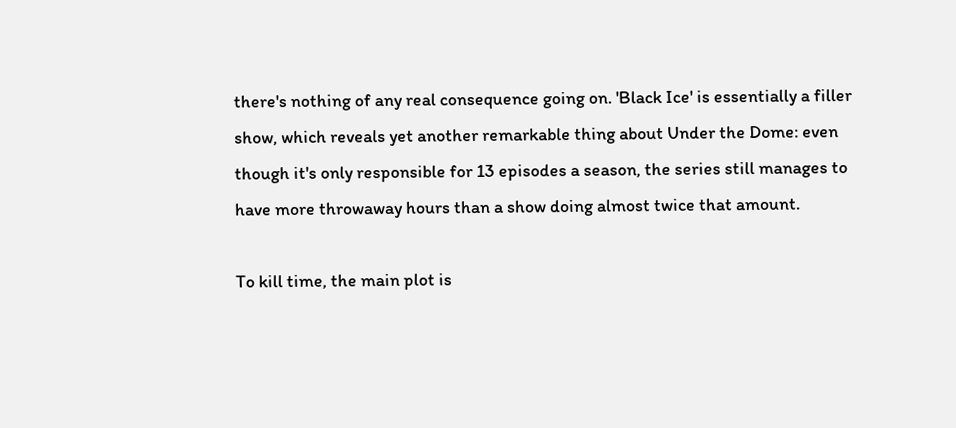there's nothing of any real consequence going on. 'Black Ice' is essentially a filler show, which reveals yet another remarkable thing about Under the Dome: even though it's only responsible for 13 episodes a season, the series still manages to have more throwaway hours than a show doing almost twice that amount.

To kill time, the main plot is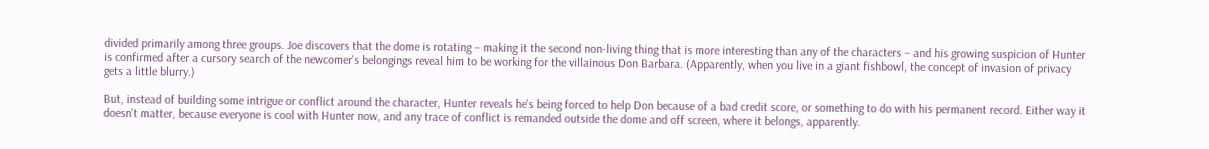divided primarily among three groups. Joe discovers that the dome is rotating – making it the second non-living thing that is more interesting than any of the characters – and his growing suspicion of Hunter is confirmed after a cursory search of the newcomer's belongings reveal him to be working for the villainous Don Barbara. (Apparently, when you live in a giant fishbowl, the concept of invasion of privacy gets a little blurry.)

But, instead of building some intrigue or conflict around the character, Hunter reveals he's being forced to help Don because of a bad credit score, or something to do with his permanent record. Either way it doesn't matter, because everyone is cool with Hunter now, and any trace of conflict is remanded outside the dome and off screen, where it belongs, apparently.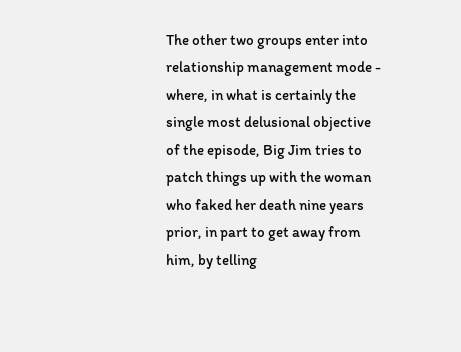The other two groups enter into relationship management mode - where, in what is certainly the single most delusional objective of the episode, Big Jim tries to patch things up with the woman who faked her death nine years prior, in part to get away from him, by telling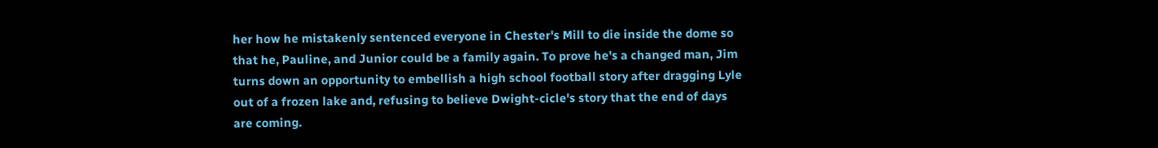her how he mistakenly sentenced everyone in Chester's Mill to die inside the dome so that he, Pauline, and Junior could be a family again. To prove he's a changed man, Jim turns down an opportunity to embellish a high school football story after dragging Lyle out of a frozen lake and, refusing to believe Dwight-cicle's story that the end of days are coming.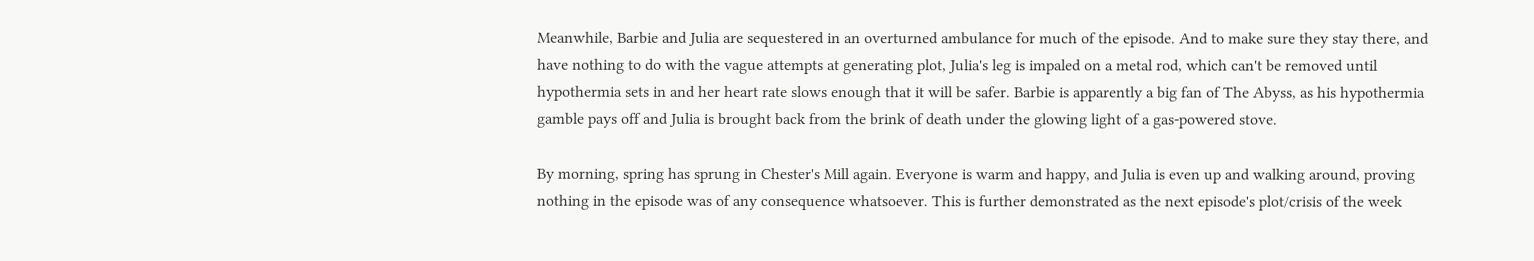Meanwhile, Barbie and Julia are sequestered in an overturned ambulance for much of the episode. And to make sure they stay there, and have nothing to do with the vague attempts at generating plot, Julia's leg is impaled on a metal rod, which can't be removed until hypothermia sets in and her heart rate slows enough that it will be safer. Barbie is apparently a big fan of The Abyss, as his hypothermia gamble pays off and Julia is brought back from the brink of death under the glowing light of a gas-powered stove.

By morning, spring has sprung in Chester's Mill again. Everyone is warm and happy, and Julia is even up and walking around, proving nothing in the episode was of any consequence whatsoever. This is further demonstrated as the next episode's plot/crisis of the week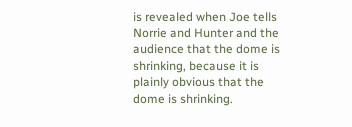is revealed when Joe tells Norrie and Hunter and the audience that the dome is shrinking, because it is plainly obvious that the dome is shrinking.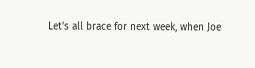Let's all brace for next week, when Joe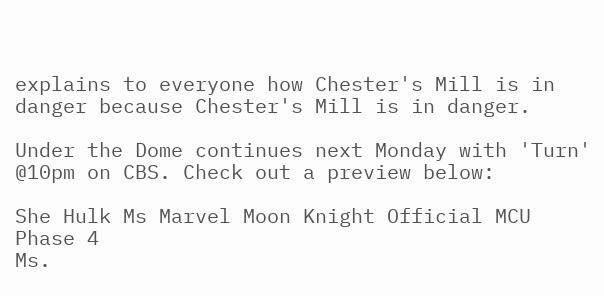explains to everyone how Chester's Mill is in danger because Chester's Mill is in danger.

Under the Dome continues next Monday with 'Turn' @10pm on CBS. Check out a preview below:

She Hulk Ms Marvel Moon Knight Official MCU Phase 4
Ms.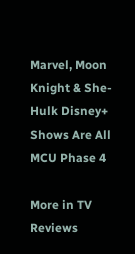Marvel, Moon Knight & She-Hulk Disney+ Shows Are All MCU Phase 4

More in TV Reviews